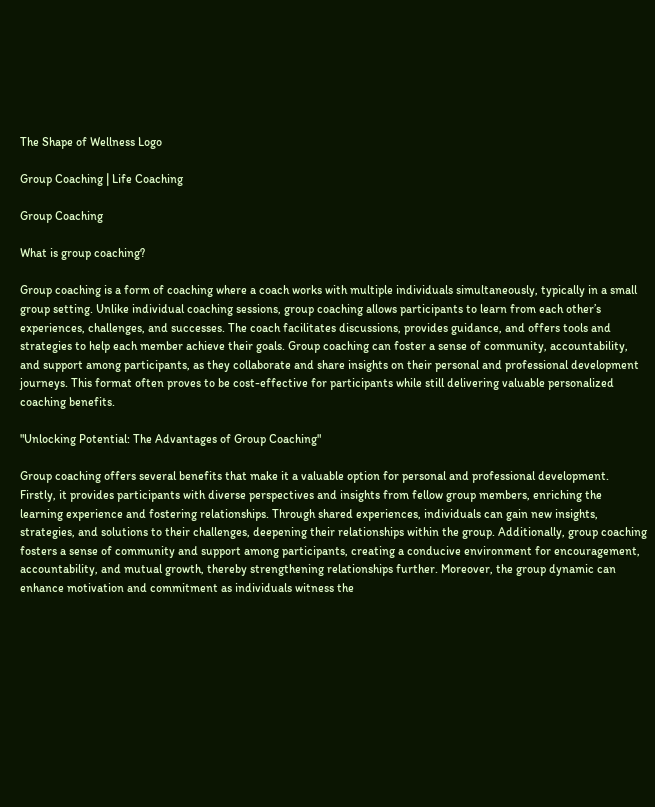The Shape of Wellness Logo

Group Coaching | Life Coaching

Group Coaching

What is group coaching?

Group coaching is a form of coaching where a coach works with multiple individuals simultaneously, typically in a small group setting. Unlike individual coaching sessions, group coaching allows participants to learn from each other’s experiences, challenges, and successes. The coach facilitates discussions, provides guidance, and offers tools and strategies to help each member achieve their goals. Group coaching can foster a sense of community, accountability, and support among participants, as they collaborate and share insights on their personal and professional development journeys. This format often proves to be cost-effective for participants while still delivering valuable personalized coaching benefits.

"Unlocking Potential: The Advantages of Group Coaching"

Group coaching offers several benefits that make it a valuable option for personal and professional development. Firstly, it provides participants with diverse perspectives and insights from fellow group members, enriching the learning experience and fostering relationships. Through shared experiences, individuals can gain new insights, strategies, and solutions to their challenges, deepening their relationships within the group. Additionally, group coaching fosters a sense of community and support among participants, creating a conducive environment for encouragement, accountability, and mutual growth, thereby strengthening relationships further. Moreover, the group dynamic can enhance motivation and commitment as individuals witness the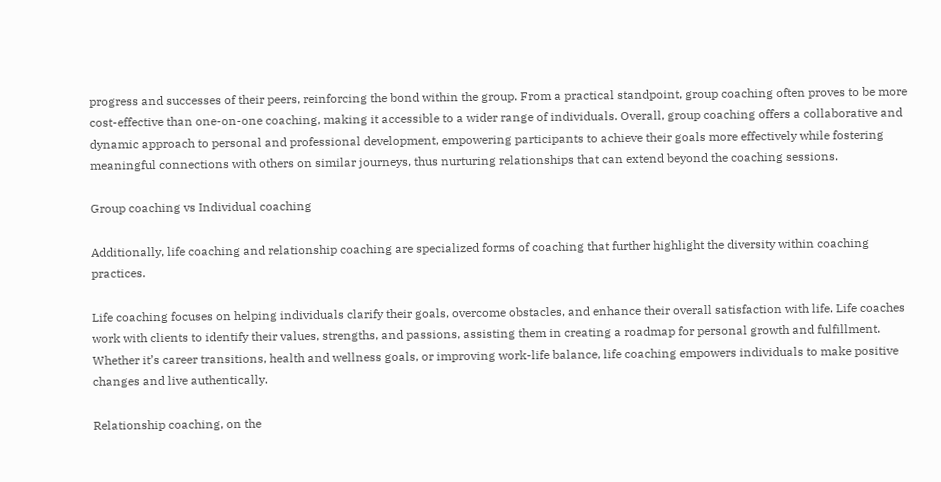progress and successes of their peers, reinforcing the bond within the group. From a practical standpoint, group coaching often proves to be more cost-effective than one-on-one coaching, making it accessible to a wider range of individuals. Overall, group coaching offers a collaborative and dynamic approach to personal and professional development, empowering participants to achieve their goals more effectively while fostering meaningful connections with others on similar journeys, thus nurturing relationships that can extend beyond the coaching sessions.

Group coaching vs Individual coaching

Additionally, life coaching and relationship coaching are specialized forms of coaching that further highlight the diversity within coaching practices.

Life coaching focuses on helping individuals clarify their goals, overcome obstacles, and enhance their overall satisfaction with life. Life coaches work with clients to identify their values, strengths, and passions, assisting them in creating a roadmap for personal growth and fulfillment. Whether it’s career transitions, health and wellness goals, or improving work-life balance, life coaching empowers individuals to make positive changes and live authentically.

Relationship coaching, on the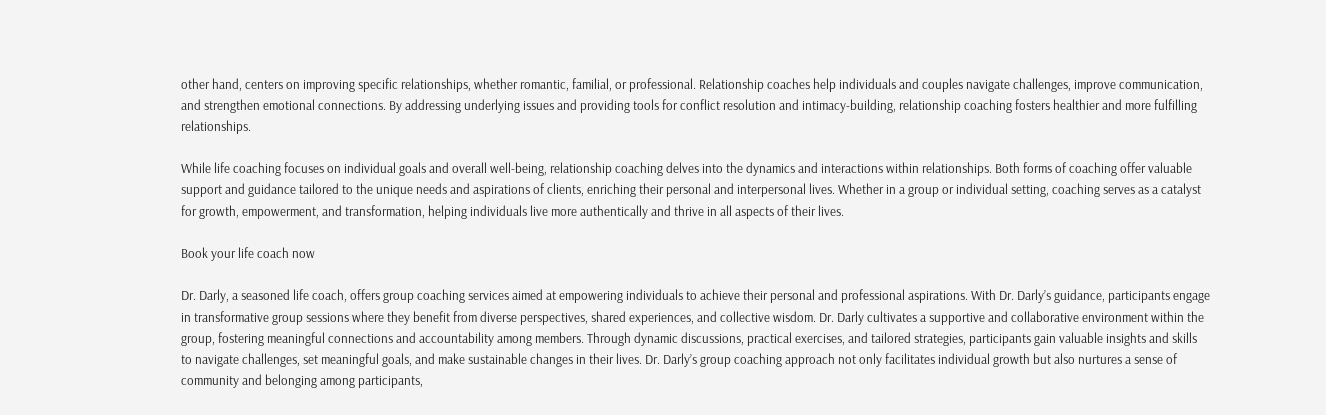other hand, centers on improving specific relationships, whether romantic, familial, or professional. Relationship coaches help individuals and couples navigate challenges, improve communication, and strengthen emotional connections. By addressing underlying issues and providing tools for conflict resolution and intimacy-building, relationship coaching fosters healthier and more fulfilling relationships.

While life coaching focuses on individual goals and overall well-being, relationship coaching delves into the dynamics and interactions within relationships. Both forms of coaching offer valuable support and guidance tailored to the unique needs and aspirations of clients, enriching their personal and interpersonal lives. Whether in a group or individual setting, coaching serves as a catalyst for growth, empowerment, and transformation, helping individuals live more authentically and thrive in all aspects of their lives.

Book your life coach now

Dr. Darly, a seasoned life coach, offers group coaching services aimed at empowering individuals to achieve their personal and professional aspirations. With Dr. Darly’s guidance, participants engage in transformative group sessions where they benefit from diverse perspectives, shared experiences, and collective wisdom. Dr. Darly cultivates a supportive and collaborative environment within the group, fostering meaningful connections and accountability among members. Through dynamic discussions, practical exercises, and tailored strategies, participants gain valuable insights and skills to navigate challenges, set meaningful goals, and make sustainable changes in their lives. Dr. Darly’s group coaching approach not only facilitates individual growth but also nurtures a sense of community and belonging among participants,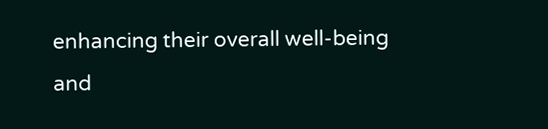enhancing their overall well-being and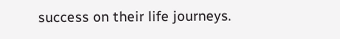success on their life journeys.